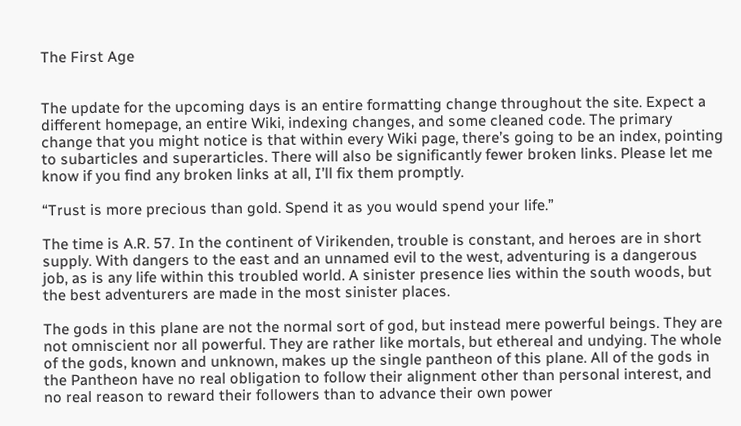The First Age


The update for the upcoming days is an entire formatting change throughout the site. Expect a different homepage, an entire Wiki, indexing changes, and some cleaned code. The primary change that you might notice is that within every Wiki page, there’s going to be an index, pointing to subarticles and superarticles. There will also be significantly fewer broken links. Please let me know if you find any broken links at all, I’ll fix them promptly.

“Trust is more precious than gold. Spend it as you would spend your life.”

The time is A.R. 57. In the continent of Virikenden, trouble is constant, and heroes are in short supply. With dangers to the east and an unnamed evil to the west, adventuring is a dangerous job, as is any life within this troubled world. A sinister presence lies within the south woods, but the best adventurers are made in the most sinister places.

The gods in this plane are not the normal sort of god, but instead mere powerful beings. They are not omniscient nor all powerful. They are rather like mortals, but ethereal and undying. The whole of the gods, known and unknown, makes up the single pantheon of this plane. All of the gods in the Pantheon have no real obligation to follow their alignment other than personal interest, and no real reason to reward their followers than to advance their own power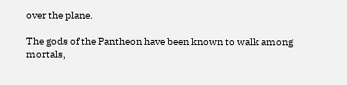over the plane.

The gods of the Pantheon have been known to walk among mortals,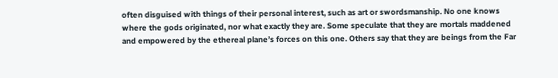often disguised with things of their personal interest, such as art or swordsmanship. No one knows where the gods originated, nor what exactly they are. Some speculate that they are mortals maddened and empowered by the ethereal plane’s forces on this one. Others say that they are beings from the Far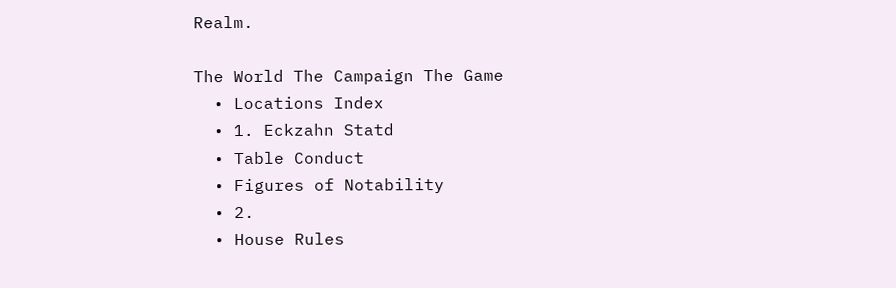Realm.

The World The Campaign The Game
  • Locations Index
  • 1. Eckzahn Statd
  • Table Conduct
  • Figures of Notability
  • 2.
  • House Rules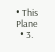• This Plane
  • 3.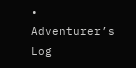• Adventurer’s Log